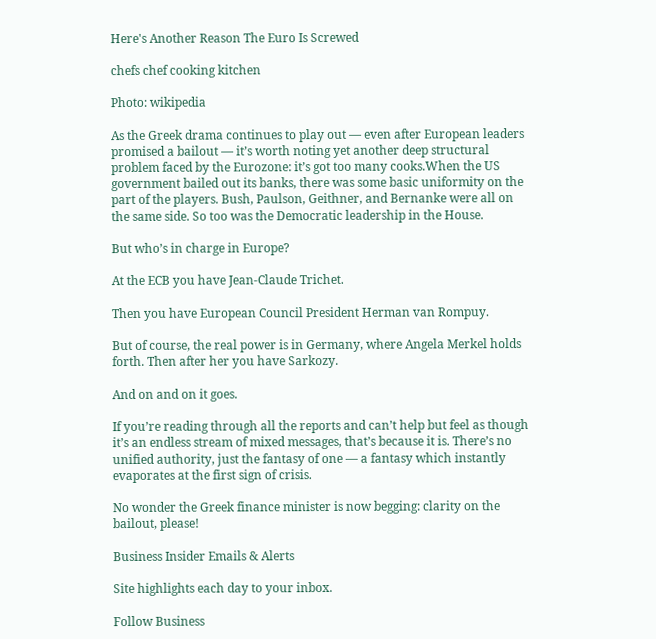Here's Another Reason The Euro Is Screwed

chefs chef cooking kitchen

Photo: wikipedia

As the Greek drama continues to play out — even after European leaders promised a bailout — it’s worth noting yet another deep structural problem faced by the Eurozone: it’s got too many cooks.When the US government bailed out its banks, there was some basic uniformity on the part of the players. Bush, Paulson, Geithner, and Bernanke were all on the same side. So too was the Democratic leadership in the House.

But who’s in charge in Europe?

At the ECB you have Jean-Claude Trichet.

Then you have European Council President Herman van Rompuy.

But of course, the real power is in Germany, where Angela Merkel holds forth. Then after her you have Sarkozy.

And on and on it goes.

If you’re reading through all the reports and can’t help but feel as though it’s an endless stream of mixed messages, that’s because it is. There’s no unified authority, just the fantasy of one — a fantasy which instantly evaporates at the first sign of crisis.

No wonder the Greek finance minister is now begging: clarity on the bailout, please!

Business Insider Emails & Alerts

Site highlights each day to your inbox.

Follow Business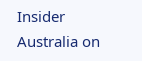Insider Australia on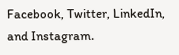Facebook, Twitter, LinkedIn, and Instagram.